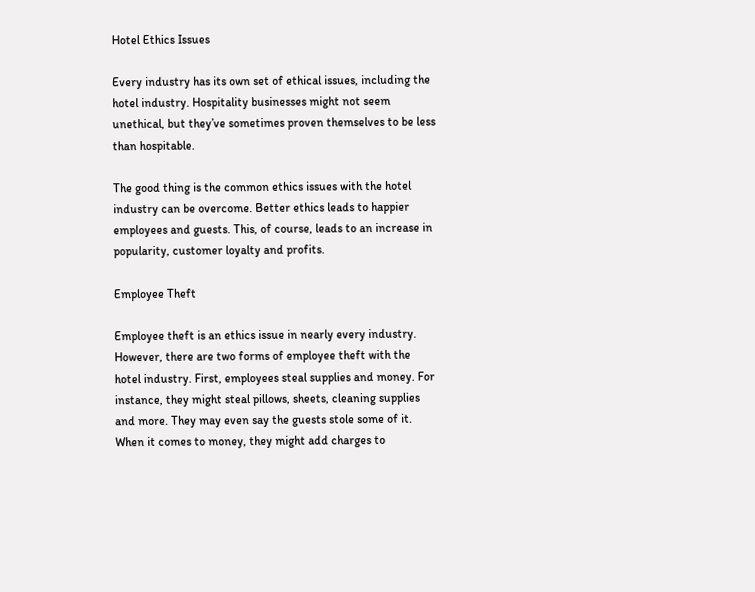Hotel Ethics Issues

Every industry has its own set of ethical issues, including the hotel industry. Hospitality businesses might not seem unethical, but they’ve sometimes proven themselves to be less than hospitable.

The good thing is the common ethics issues with the hotel industry can be overcome. Better ethics leads to happier employees and guests. This, of course, leads to an increase in popularity, customer loyalty and profits.

Employee Theft

Employee theft is an ethics issue in nearly every industry. However, there are two forms of employee theft with the hotel industry. First, employees steal supplies and money. For instance, they might steal pillows, sheets, cleaning supplies and more. They may even say the guests stole some of it. When it comes to money, they might add charges to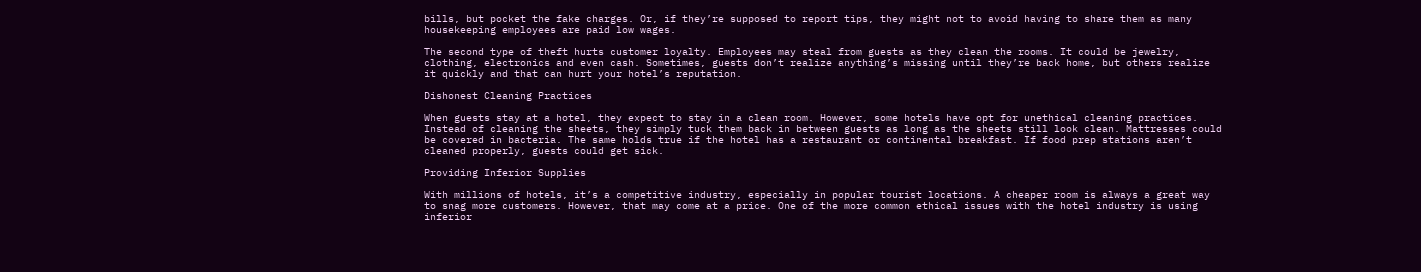bills, but pocket the fake charges. Or, if they’re supposed to report tips, they might not to avoid having to share them as many housekeeping employees are paid low wages.

The second type of theft hurts customer loyalty. Employees may steal from guests as they clean the rooms. It could be jewelry, clothing, electronics and even cash. Sometimes, guests don’t realize anything’s missing until they’re back home, but others realize it quickly and that can hurt your hotel’s reputation.

Dishonest Cleaning Practices

When guests stay at a hotel, they expect to stay in a clean room. However, some hotels have opt for unethical cleaning practices. Instead of cleaning the sheets, they simply tuck them back in between guests as long as the sheets still look clean. Mattresses could be covered in bacteria. The same holds true if the hotel has a restaurant or continental breakfast. If food prep stations aren’t cleaned properly, guests could get sick.

Providing Inferior Supplies

With millions of hotels, it’s a competitive industry, especially in popular tourist locations. A cheaper room is always a great way to snag more customers. However, that may come at a price. One of the more common ethical issues with the hotel industry is using inferior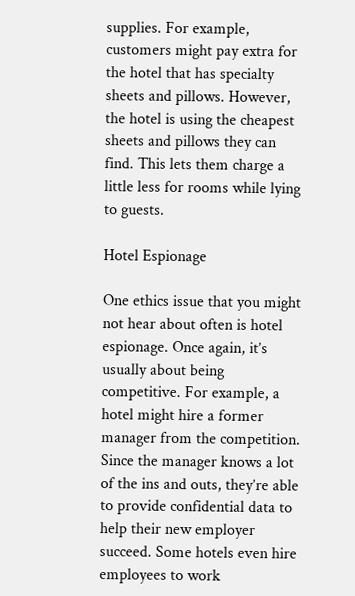supplies. For example, customers might pay extra for the hotel that has specialty sheets and pillows. However, the hotel is using the cheapest sheets and pillows they can find. This lets them charge a little less for rooms while lying to guests.

Hotel Espionage

One ethics issue that you might not hear about often is hotel espionage. Once again, it’s usually about being competitive. For example, a hotel might hire a former manager from the competition. Since the manager knows a lot of the ins and outs, they’re able to provide confidential data to help their new employer succeed. Some hotels even hire employees to work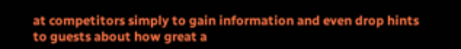at competitors simply to gain information and even drop hints to guests about how great a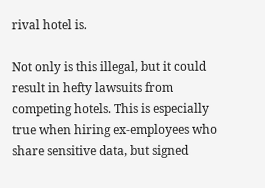rival hotel is.

Not only is this illegal, but it could result in hefty lawsuits from competing hotels. This is especially true when hiring ex-employees who share sensitive data, but signed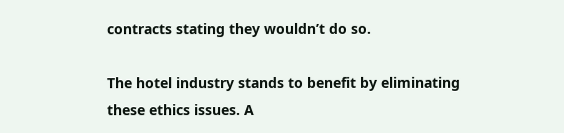contracts stating they wouldn’t do so.

The hotel industry stands to benefit by eliminating these ethics issues. A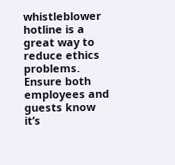whistleblower hotline is a great way to reduce ethics problems. Ensure both employees and guests know it’s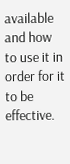available and how to use it in order for it to be effective.